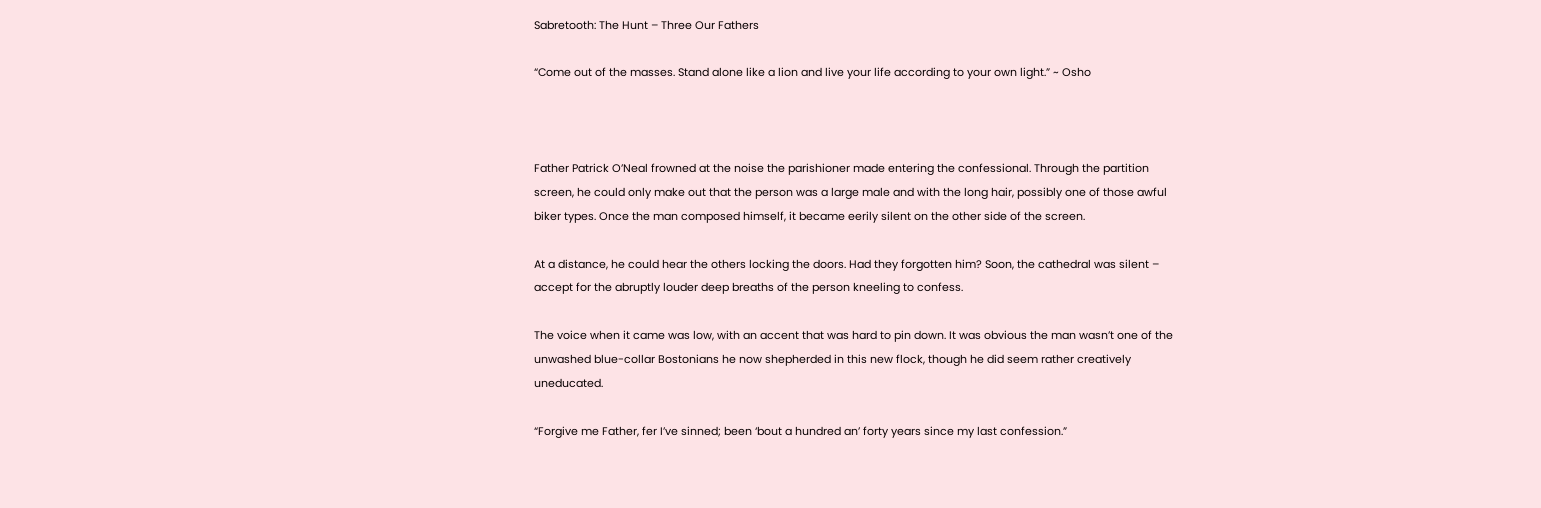Sabretooth: The Hunt – Three Our Fathers

“Come out of the masses. Stand alone like a lion and live your life according to your own light.” ~ Osho



Father Patrick O’Neal frowned at the noise the parishioner made entering the confessional. Through the partition screen, he could only make out that the person was a large male and with the long hair, possibly one of those awful biker types. Once the man composed himself, it became eerily silent on the other side of the screen.

At a distance, he could hear the others locking the doors. Had they forgotten him? Soon, the cathedral was silent – accept for the abruptly louder deep breaths of the person kneeling to confess.

The voice when it came was low, with an accent that was hard to pin down. It was obvious the man wasn’t one of the unwashed blue-collar Bostonians he now shepherded in this new flock, though he did seem rather creatively uneducated.

“Forgive me Father, fer I’ve sinned; been ‘bout a hundred an’ forty years since my last confession.”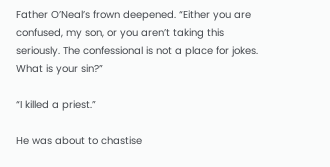Father O’Neal’s frown deepened. “Either you are confused, my son, or you aren’t taking this seriously. The confessional is not a place for jokes. What is your sin?”

“I killed a priest.”

He was about to chastise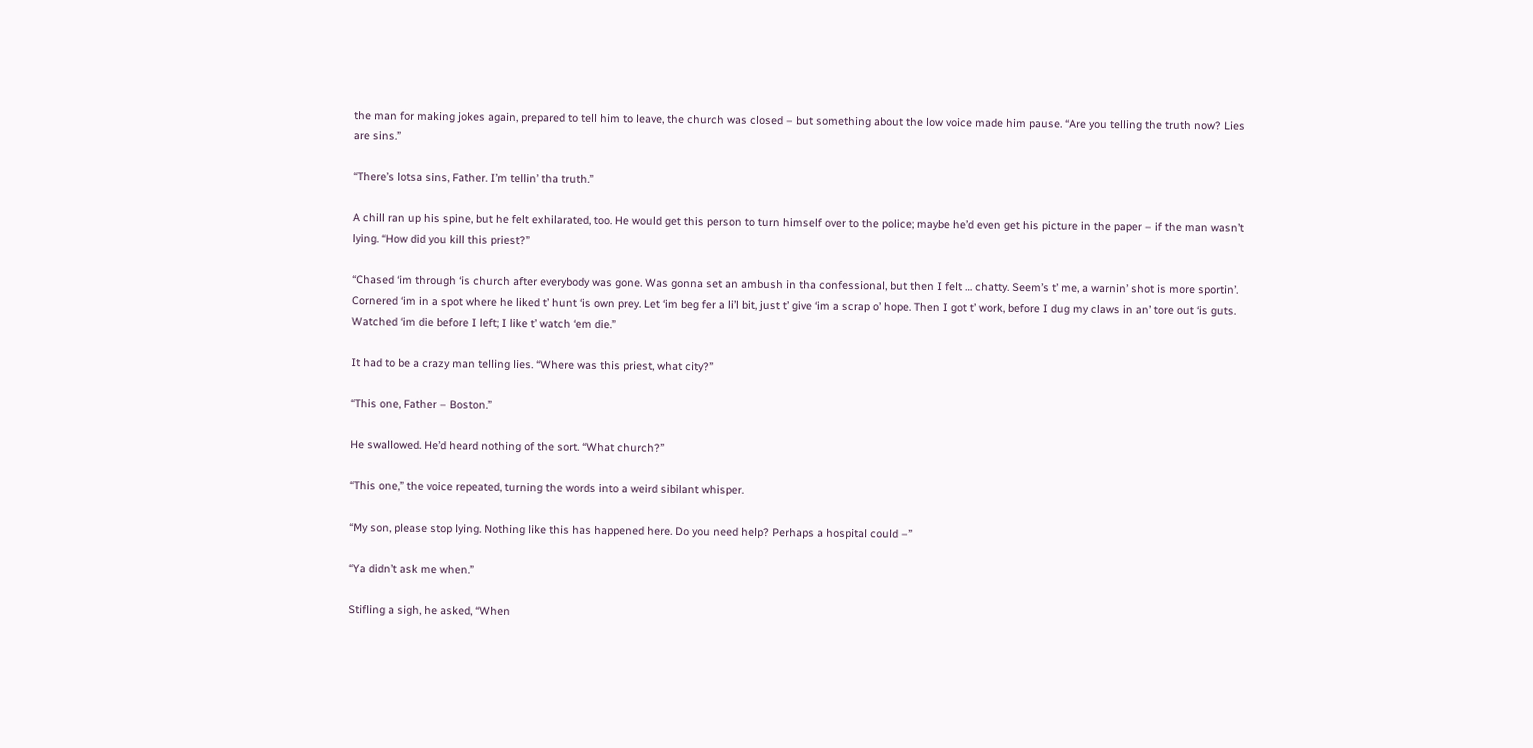the man for making jokes again, prepared to tell him to leave, the church was closed – but something about the low voice made him pause. “Are you telling the truth now? Lies are sins.”

“There’s lotsa sins, Father. I’m tellin’ tha truth.”

A chill ran up his spine, but he felt exhilarated, too. He would get this person to turn himself over to the police; maybe he’d even get his picture in the paper – if the man wasn’t lying. “How did you kill this priest?”

“Chased ‘im through ‘is church after everybody was gone. Was gonna set an ambush in tha confessional, but then I felt … chatty. Seem’s t’ me, a warnin’ shot is more sportin’. Cornered ‘im in a spot where he liked t’ hunt ‘is own prey. Let ‘im beg fer a li’l bit, just t’ give ‘im a scrap o’ hope. Then I got t’ work, before I dug my claws in an’ tore out ‘is guts. Watched ‘im die before I left; I like t’ watch ‘em die.”

It had to be a crazy man telling lies. “Where was this priest, what city?”

“This one, Father – Boston.”

He swallowed. He’d heard nothing of the sort. “What church?”

“This one,” the voice repeated, turning the words into a weird sibilant whisper.

“My son, please stop lying. Nothing like this has happened here. Do you need help? Perhaps a hospital could –”

“Ya didn’t ask me when.”

Stifling a sigh, he asked, “When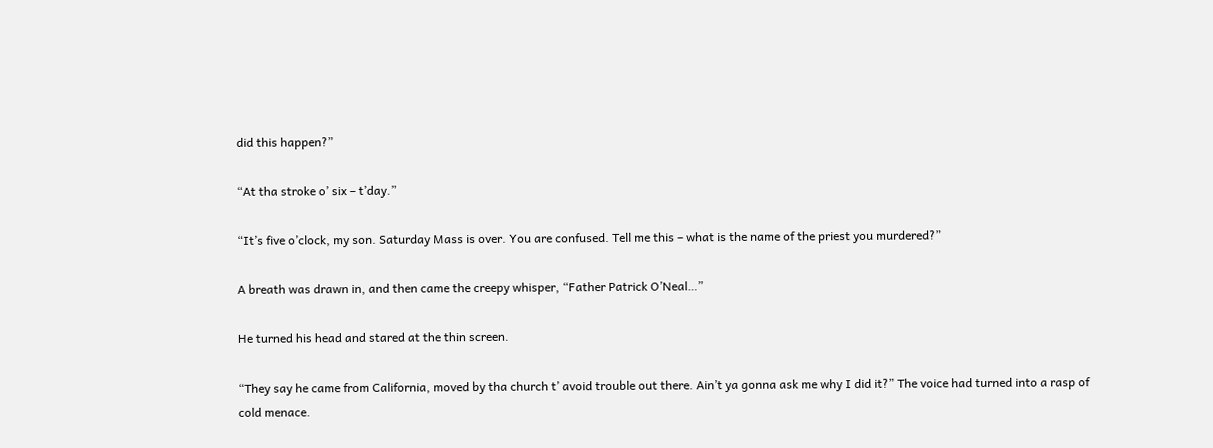did this happen?”

“At tha stroke o’ six – t’day.”

“It’s five o’clock, my son. Saturday Mass is over. You are confused. Tell me this – what is the name of the priest you murdered?”

A breath was drawn in, and then came the creepy whisper, “Father Patrick O’Neal…”

He turned his head and stared at the thin screen.

“They say he came from California, moved by tha church t’ avoid trouble out there. Ain’t ya gonna ask me why I did it?” The voice had turned into a rasp of cold menace.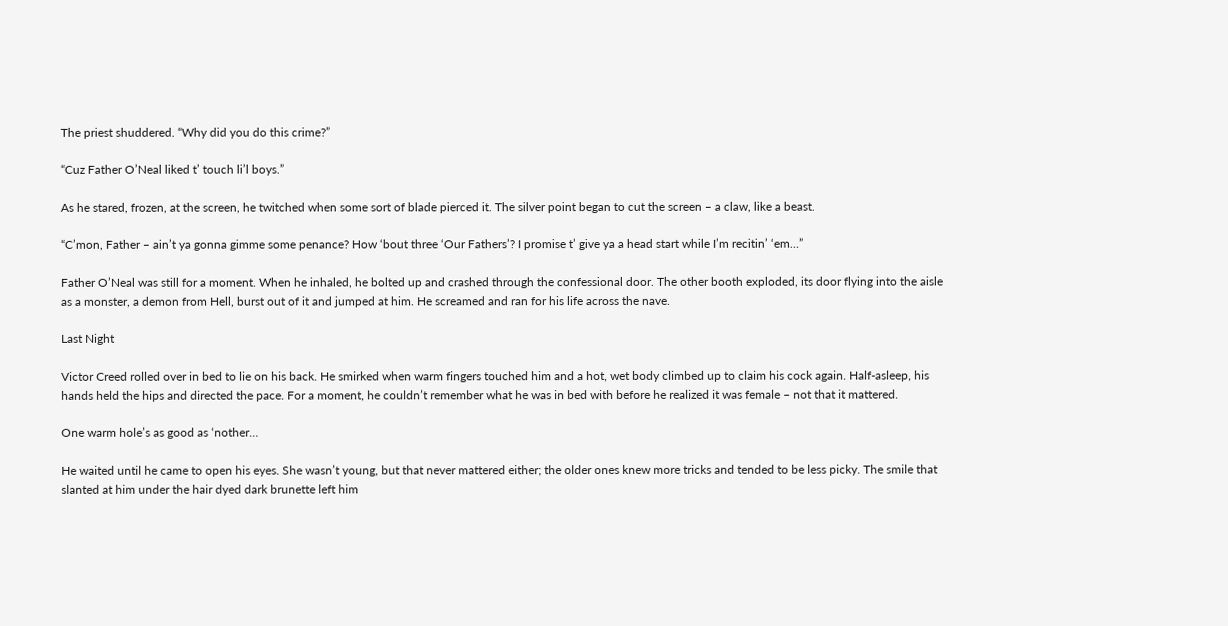The priest shuddered. “Why did you do this crime?”

“Cuz Father O’Neal liked t’ touch li’l boys.”

As he stared, frozen, at the screen, he twitched when some sort of blade pierced it. The silver point began to cut the screen – a claw, like a beast.

“C’mon, Father – ain’t ya gonna gimme some penance? How ‘bout three ‘Our Fathers’? I promise t’ give ya a head start while I’m recitin’ ‘em…”

Father O’Neal was still for a moment. When he inhaled, he bolted up and crashed through the confessional door. The other booth exploded, its door flying into the aisle as a monster, a demon from Hell, burst out of it and jumped at him. He screamed and ran for his life across the nave.

Last Night

Victor Creed rolled over in bed to lie on his back. He smirked when warm fingers touched him and a hot, wet body climbed up to claim his cock again. Half-asleep, his hands held the hips and directed the pace. For a moment, he couldn’t remember what he was in bed with before he realized it was female – not that it mattered.

One warm hole’s as good as ‘nother…

He waited until he came to open his eyes. She wasn’t young, but that never mattered either; the older ones knew more tricks and tended to be less picky. The smile that slanted at him under the hair dyed dark brunette left him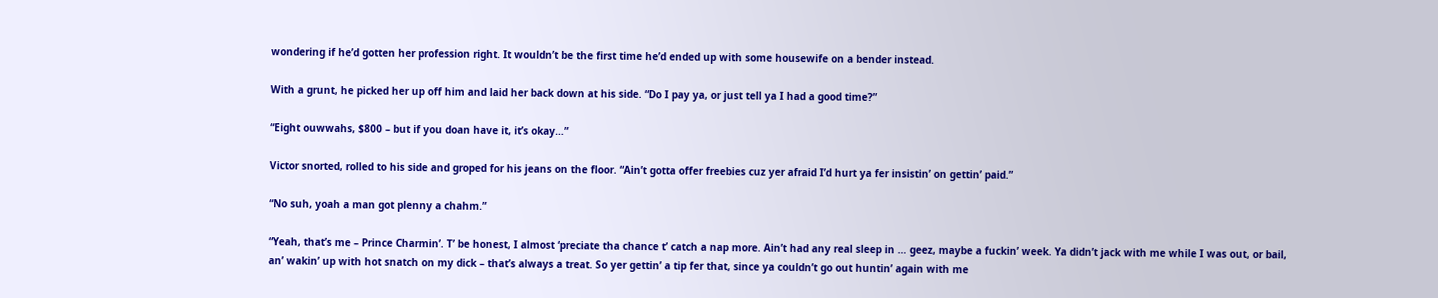wondering if he’d gotten her profession right. It wouldn’t be the first time he’d ended up with some housewife on a bender instead.

With a grunt, he picked her up off him and laid her back down at his side. “Do I pay ya, or just tell ya I had a good time?”

“Eight ouwwahs, $800 – but if you doan have it, it’s okay…”

Victor snorted, rolled to his side and groped for his jeans on the floor. “Ain’t gotta offer freebies cuz yer afraid I’d hurt ya fer insistin’ on gettin’ paid.”

“No suh, yoah a man got plenny a chahm.”

“Yeah, that’s me – Prince Charmin’. T’ be honest, I almost ‘preciate tha chance t’ catch a nap more. Ain’t had any real sleep in … geez, maybe a fuckin’ week. Ya didn’t jack with me while I was out, or bail, an’ wakin’ up with hot snatch on my dick – that’s always a treat. So yer gettin’ a tip fer that, since ya couldn’t go out huntin’ again with me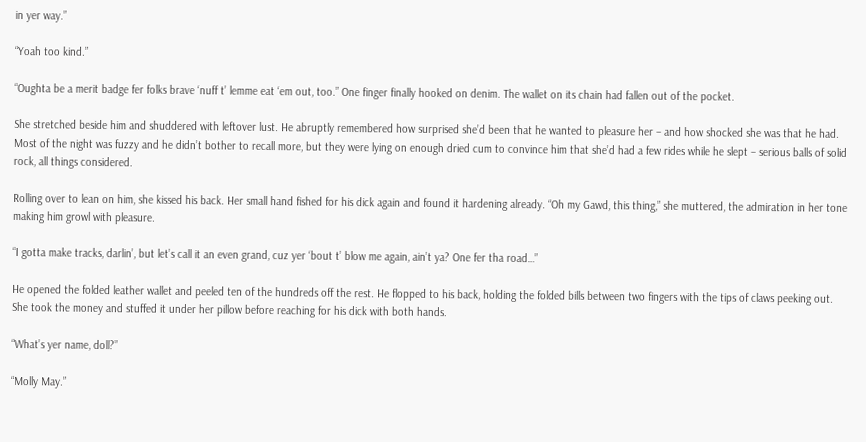in yer way.”

“Yoah too kind.”

“Oughta be a merit badge fer folks brave ‘nuff t’ lemme eat ‘em out, too.” One finger finally hooked on denim. The wallet on its chain had fallen out of the pocket.

She stretched beside him and shuddered with leftover lust. He abruptly remembered how surprised she’d been that he wanted to pleasure her – and how shocked she was that he had. Most of the night was fuzzy and he didn’t bother to recall more, but they were lying on enough dried cum to convince him that she’d had a few rides while he slept – serious balls of solid rock, all things considered.

Rolling over to lean on him, she kissed his back. Her small hand fished for his dick again and found it hardening already. “Oh my Gawd, this thing,” she muttered, the admiration in her tone making him growl with pleasure.

“I gotta make tracks, darlin’, but let’s call it an even grand, cuz yer ‘bout t’ blow me again, ain’t ya? One fer tha road…”

He opened the folded leather wallet and peeled ten of the hundreds off the rest. He flopped to his back, holding the folded bills between two fingers with the tips of claws peeking out. She took the money and stuffed it under her pillow before reaching for his dick with both hands.

“What’s yer name, doll?”

“Molly May.”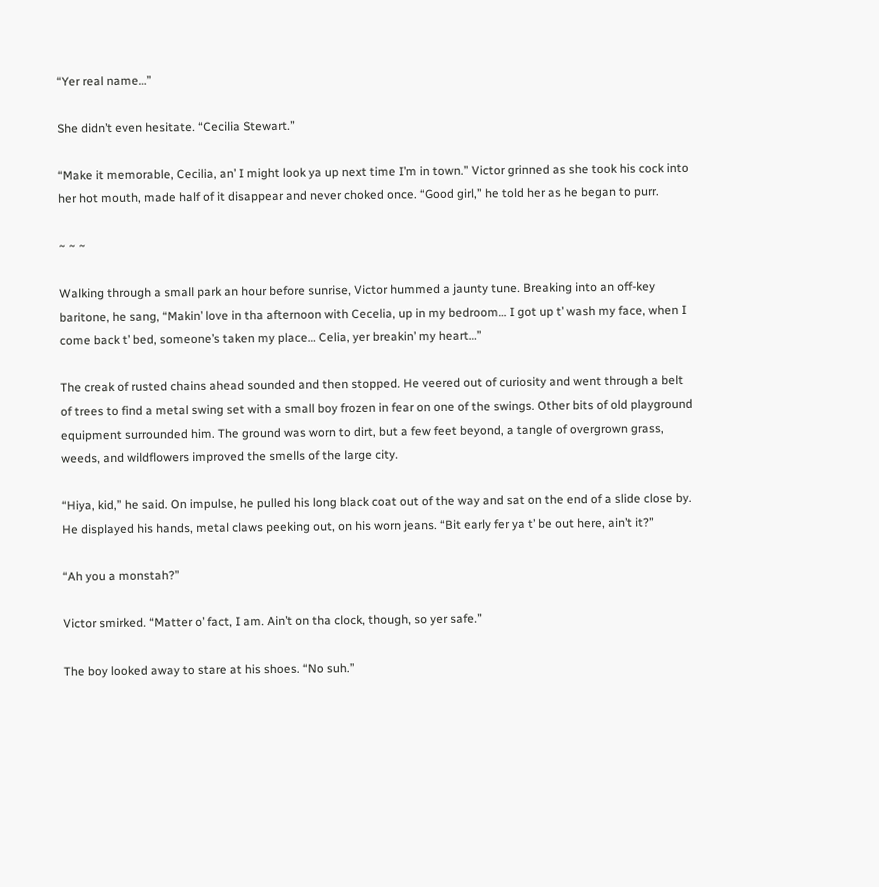“Yer real name…”

She didn’t even hesitate. “Cecilia Stewart.”

“Make it memorable, Cecilia, an’ I might look ya up next time I’m in town.” Victor grinned as she took his cock into her hot mouth, made half of it disappear and never choked once. “Good girl,” he told her as he began to purr.

~ ~ ~

Walking through a small park an hour before sunrise, Victor hummed a jaunty tune. Breaking into an off-key baritone, he sang, “Makin’ love in tha afternoon with Cecelia, up in my bedroom… I got up t’ wash my face, when I come back t’ bed, someone’s taken my place… Celia, yer breakin’ my heart…”

The creak of rusted chains ahead sounded and then stopped. He veered out of curiosity and went through a belt of trees to find a metal swing set with a small boy frozen in fear on one of the swings. Other bits of old playground equipment surrounded him. The ground was worn to dirt, but a few feet beyond, a tangle of overgrown grass, weeds, and wildflowers improved the smells of the large city.

“Hiya, kid,” he said. On impulse, he pulled his long black coat out of the way and sat on the end of a slide close by. He displayed his hands, metal claws peeking out, on his worn jeans. “Bit early fer ya t’ be out here, ain’t it?”

“Ah you a monstah?”

Victor smirked. “Matter o’ fact, I am. Ain’t on tha clock, though, so yer safe.”

The boy looked away to stare at his shoes. “No suh.”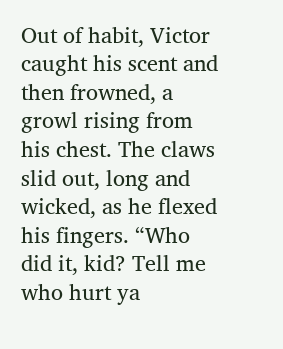Out of habit, Victor caught his scent and then frowned, a growl rising from his chest. The claws slid out, long and wicked, as he flexed his fingers. “Who did it, kid? Tell me who hurt ya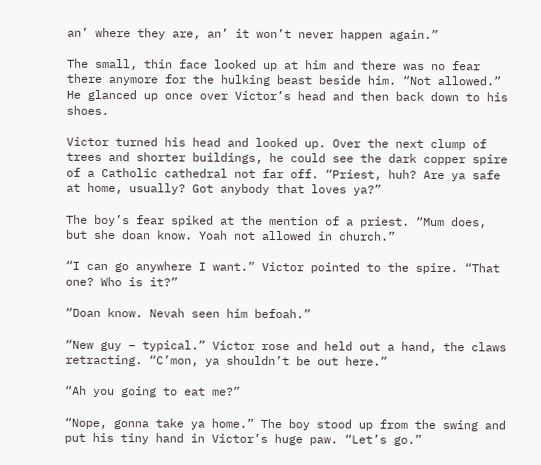an’ where they are, an’ it won’t never happen again.”

The small, thin face looked up at him and there was no fear there anymore for the hulking beast beside him. “Not allowed.” He glanced up once over Victor’s head and then back down to his shoes.

Victor turned his head and looked up. Over the next clump of trees and shorter buildings, he could see the dark copper spire of a Catholic cathedral not far off. “Priest, huh? Are ya safe at home, usually? Got anybody that loves ya?”

The boy’s fear spiked at the mention of a priest. “Mum does, but she doan know. Yoah not allowed in church.”

“I can go anywhere I want.” Victor pointed to the spire. “That one? Who is it?”

“Doan know. Nevah seen him befoah.”

“New guy – typical.” Victor rose and held out a hand, the claws retracting. “C’mon, ya shouldn’t be out here.”

“Ah you going to eat me?”

“Nope, gonna take ya home.” The boy stood up from the swing and put his tiny hand in Victor’s huge paw. “Let’s go.”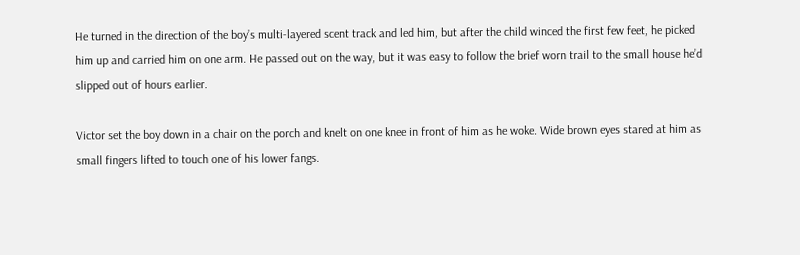He turned in the direction of the boy’s multi-layered scent track and led him, but after the child winced the first few feet, he picked him up and carried him on one arm. He passed out on the way, but it was easy to follow the brief worn trail to the small house he’d slipped out of hours earlier.

Victor set the boy down in a chair on the porch and knelt on one knee in front of him as he woke. Wide brown eyes stared at him as small fingers lifted to touch one of his lower fangs.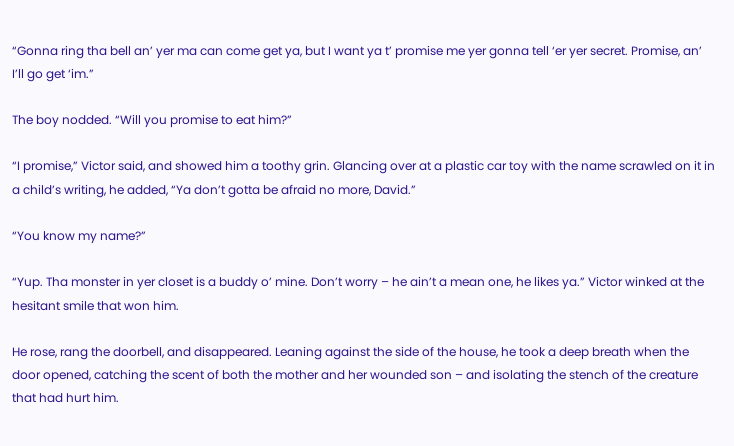“Gonna ring tha bell an’ yer ma can come get ya, but I want ya t’ promise me yer gonna tell ‘er yer secret. Promise, an’ I’ll go get ‘im.”

The boy nodded. “Will you promise to eat him?”

“I promise,” Victor said, and showed him a toothy grin. Glancing over at a plastic car toy with the name scrawled on it in a child’s writing, he added, “Ya don’t gotta be afraid no more, David.”

“You know my name?”

“Yup. Tha monster in yer closet is a buddy o’ mine. Don’t worry – he ain’t a mean one, he likes ya.” Victor winked at the hesitant smile that won him.

He rose, rang the doorbell, and disappeared. Leaning against the side of the house, he took a deep breath when the door opened, catching the scent of both the mother and her wounded son – and isolating the stench of the creature that had hurt him.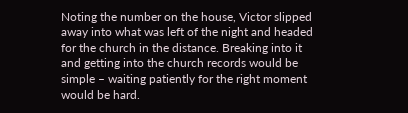Noting the number on the house, Victor slipped away into what was left of the night and headed for the church in the distance. Breaking into it and getting into the church records would be simple – waiting patiently for the right moment would be hard.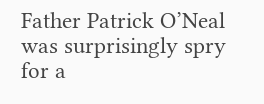Father Patrick O’Neal was surprisingly spry for a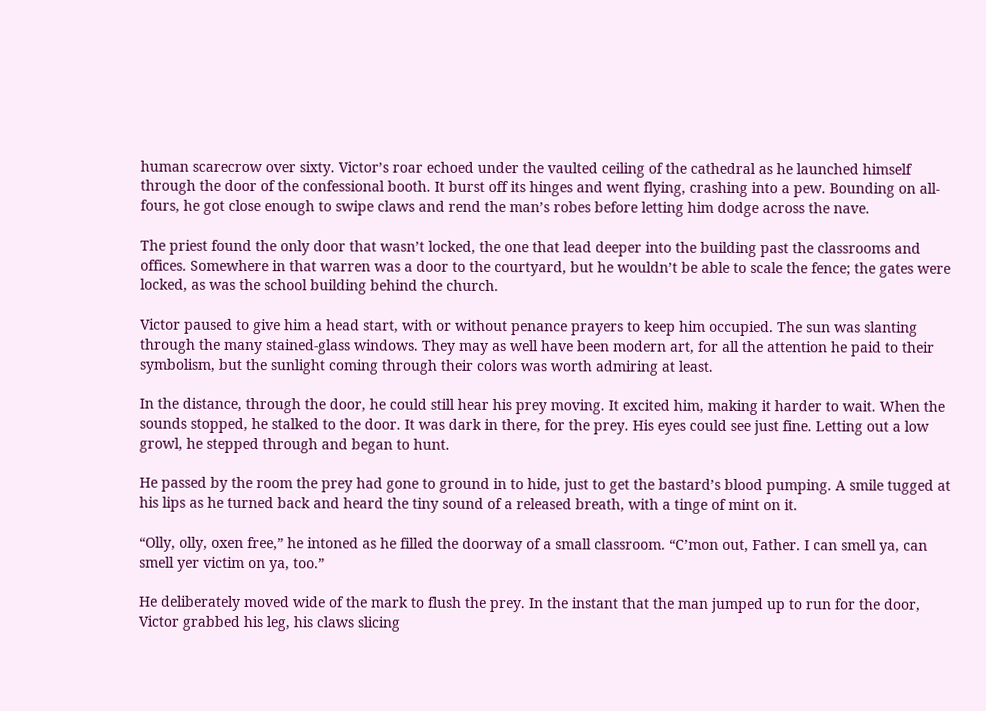human scarecrow over sixty. Victor’s roar echoed under the vaulted ceiling of the cathedral as he launched himself through the door of the confessional booth. It burst off its hinges and went flying, crashing into a pew. Bounding on all-fours, he got close enough to swipe claws and rend the man’s robes before letting him dodge across the nave.

The priest found the only door that wasn’t locked, the one that lead deeper into the building past the classrooms and offices. Somewhere in that warren was a door to the courtyard, but he wouldn’t be able to scale the fence; the gates were locked, as was the school building behind the church.

Victor paused to give him a head start, with or without penance prayers to keep him occupied. The sun was slanting through the many stained-glass windows. They may as well have been modern art, for all the attention he paid to their symbolism, but the sunlight coming through their colors was worth admiring at least.

In the distance, through the door, he could still hear his prey moving. It excited him, making it harder to wait. When the sounds stopped, he stalked to the door. It was dark in there, for the prey. His eyes could see just fine. Letting out a low growl, he stepped through and began to hunt.

He passed by the room the prey had gone to ground in to hide, just to get the bastard’s blood pumping. A smile tugged at his lips as he turned back and heard the tiny sound of a released breath, with a tinge of mint on it.

“Olly, olly, oxen free,” he intoned as he filled the doorway of a small classroom. “C’mon out, Father. I can smell ya, can smell yer victim on ya, too.”

He deliberately moved wide of the mark to flush the prey. In the instant that the man jumped up to run for the door, Victor grabbed his leg, his claws slicing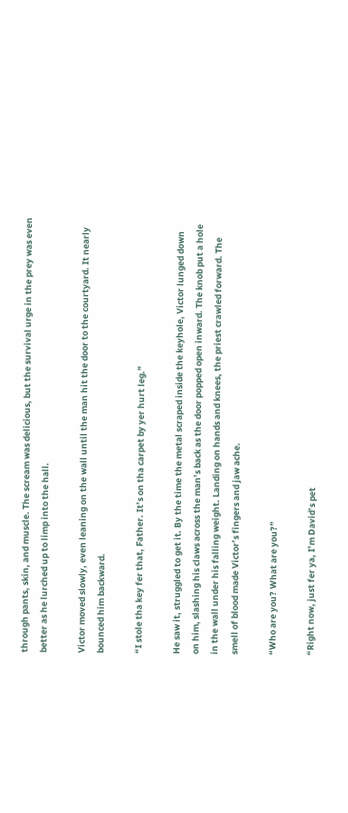through pants, skin, and muscle. The scream was delicious, but the survival urge in the prey was even better as he lurched up to limp into the hall.

Victor moved slowly, even leaning on the wall until the man hit the door to the courtyard. It nearly bounced him backward.

“I stole tha key fer that, Father. It’s on tha carpet by yer hurt leg.”

He saw it, struggled to get it. By the time the metal scraped inside the keyhole, Victor lunged down on him, slashing his claws across the man’s back as the door popped open inward. The knob put a hole in the wall under his falling weight. Landing on hands and knees, the priest crawled forward. The smell of blood made Victor’s fingers and jaw ache.

“Who are you? What are you?”

“Right now, just fer ya, I’m David’s pet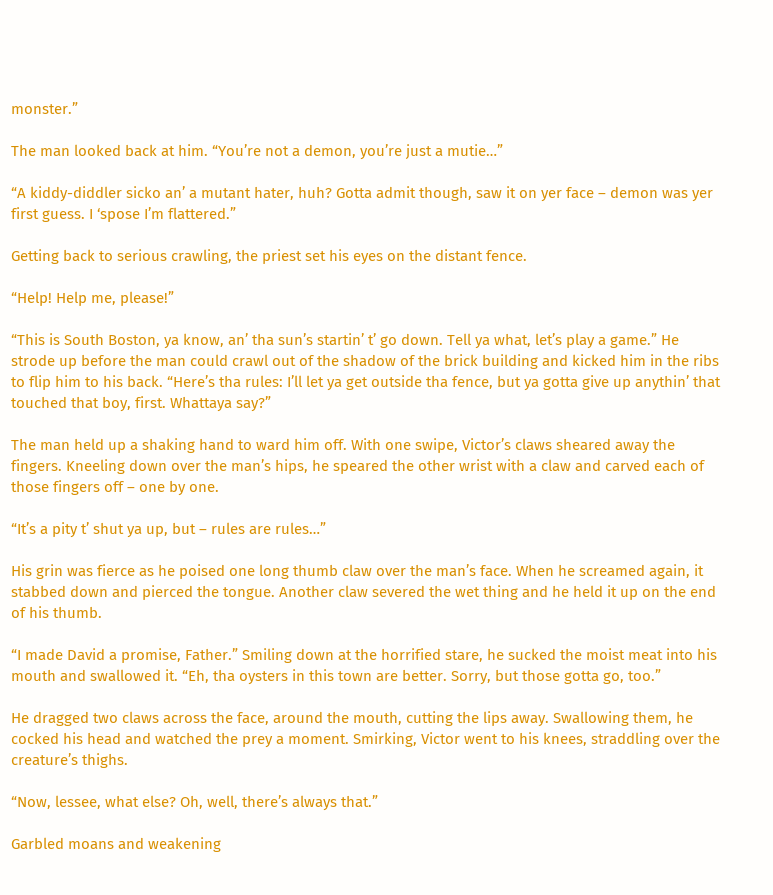monster.”

The man looked back at him. “You’re not a demon, you’re just a mutie…”

“A kiddy-diddler sicko an’ a mutant hater, huh? Gotta admit though, saw it on yer face – demon was yer first guess. I ‘spose I’m flattered.”

Getting back to serious crawling, the priest set his eyes on the distant fence.

“Help! Help me, please!”

“This is South Boston, ya know, an’ tha sun’s startin’ t’ go down. Tell ya what, let’s play a game.” He strode up before the man could crawl out of the shadow of the brick building and kicked him in the ribs to flip him to his back. “Here’s tha rules: I’ll let ya get outside tha fence, but ya gotta give up anythin’ that touched that boy, first. Whattaya say?”

The man held up a shaking hand to ward him off. With one swipe, Victor’s claws sheared away the fingers. Kneeling down over the man’s hips, he speared the other wrist with a claw and carved each of those fingers off – one by one.

“It’s a pity t’ shut ya up, but – rules are rules…”

His grin was fierce as he poised one long thumb claw over the man’s face. When he screamed again, it stabbed down and pierced the tongue. Another claw severed the wet thing and he held it up on the end of his thumb.

“I made David a promise, Father.” Smiling down at the horrified stare, he sucked the moist meat into his mouth and swallowed it. “Eh, tha oysters in this town are better. Sorry, but those gotta go, too.”

He dragged two claws across the face, around the mouth, cutting the lips away. Swallowing them, he cocked his head and watched the prey a moment. Smirking, Victor went to his knees, straddling over the creature’s thighs.

“Now, lessee, what else? Oh, well, there’s always that.”

Garbled moans and weakening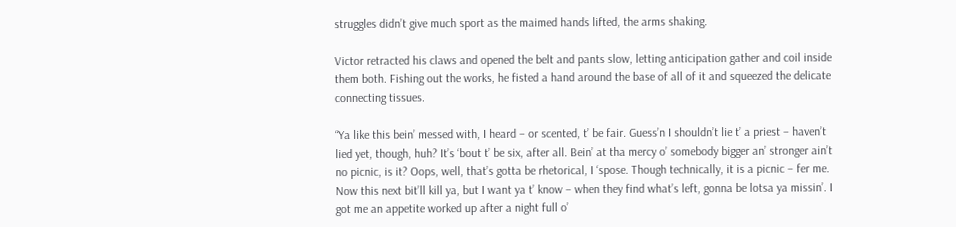struggles didn’t give much sport as the maimed hands lifted, the arms shaking.

Victor retracted his claws and opened the belt and pants slow, letting anticipation gather and coil inside them both. Fishing out the works, he fisted a hand around the base of all of it and squeezed the delicate connecting tissues.

“Ya like this bein’ messed with, I heard – or scented, t’ be fair. Guess’n I shouldn’t lie t’ a priest – haven’t lied yet, though, huh? It’s ‘bout t’ be six, after all. Bein’ at tha mercy o’ somebody bigger an’ stronger ain’t no picnic, is it? Oops, well, that’s gotta be rhetorical, I ‘spose. Though technically, it is a picnic – fer me. Now this next bit’ll kill ya, but I want ya t’ know – when they find what’s left, gonna be lotsa ya missin’. I got me an appetite worked up after a night full o’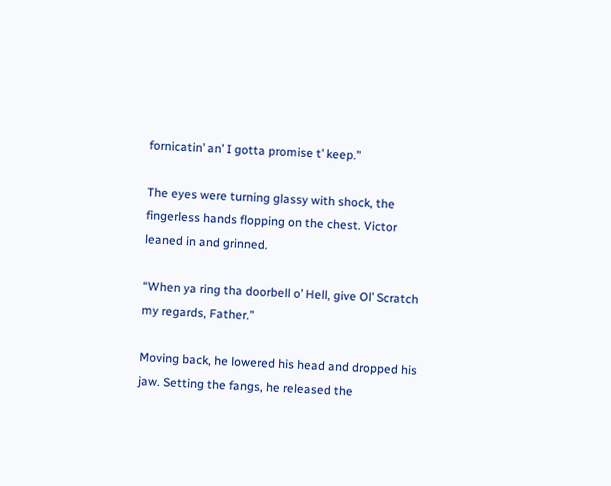fornicatin’ an’ I gotta promise t’ keep.”

The eyes were turning glassy with shock, the fingerless hands flopping on the chest. Victor leaned in and grinned.

“When ya ring tha doorbell o’ Hell, give Ol’ Scratch my regards, Father.”

Moving back, he lowered his head and dropped his jaw. Setting the fangs, he released the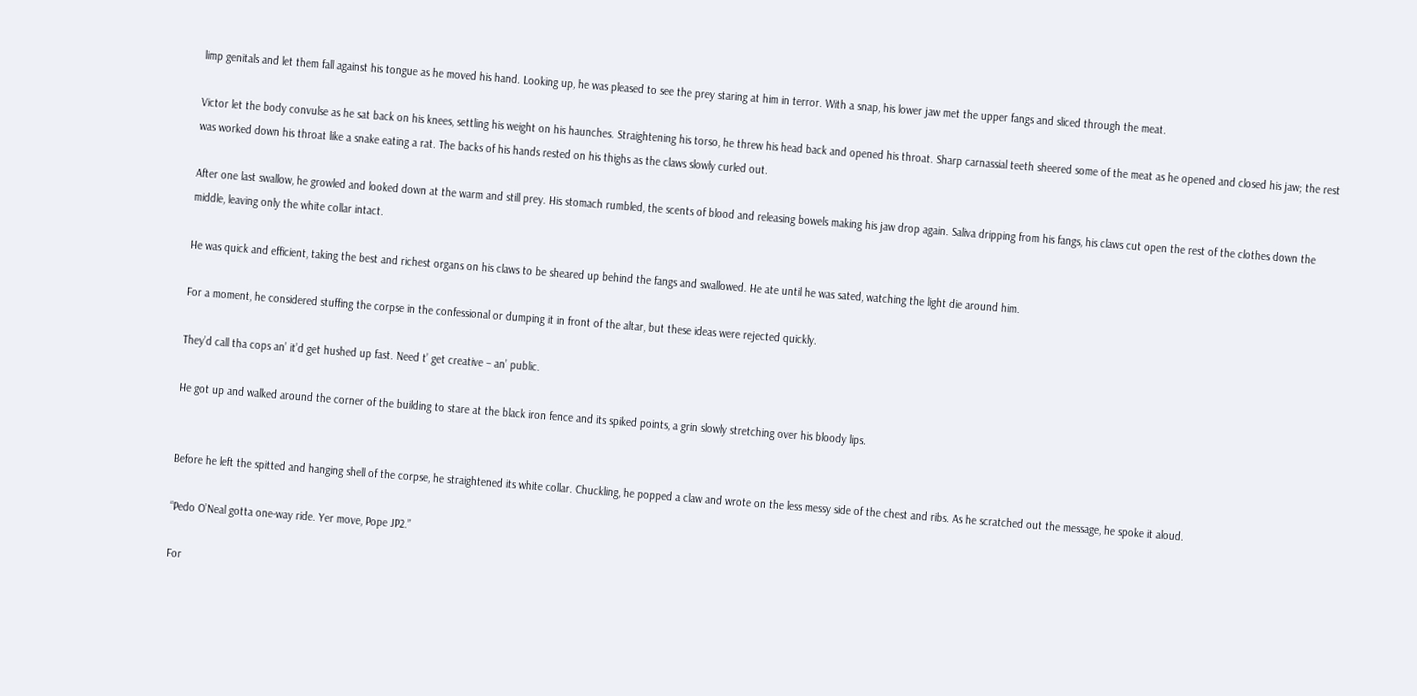limp genitals and let them fall against his tongue as he moved his hand. Looking up, he was pleased to see the prey staring at him in terror. With a snap, his lower jaw met the upper fangs and sliced through the meat.

Victor let the body convulse as he sat back on his knees, settling his weight on his haunches. Straightening his torso, he threw his head back and opened his throat. Sharp carnassial teeth sheered some of the meat as he opened and closed his jaw; the rest was worked down his throat like a snake eating a rat. The backs of his hands rested on his thighs as the claws slowly curled out.

After one last swallow, he growled and looked down at the warm and still prey. His stomach rumbled, the scents of blood and releasing bowels making his jaw drop again. Saliva dripping from his fangs, his claws cut open the rest of the clothes down the middle, leaving only the white collar intact.

He was quick and efficient, taking the best and richest organs on his claws to be sheared up behind the fangs and swallowed. He ate until he was sated, watching the light die around him.

For a moment, he considered stuffing the corpse in the confessional or dumping it in front of the altar, but these ideas were rejected quickly.

They’d call tha cops an’ it’d get hushed up fast. Need t’ get creative – an’ public.

He got up and walked around the corner of the building to stare at the black iron fence and its spiked points, a grin slowly stretching over his bloody lips.


Before he left the spitted and hanging shell of the corpse, he straightened its white collar. Chuckling, he popped a claw and wrote on the less messy side of the chest and ribs. As he scratched out the message, he spoke it aloud.

“Pedo O’Neal gotta one-way ride. Yer move, Pope JP2.”

For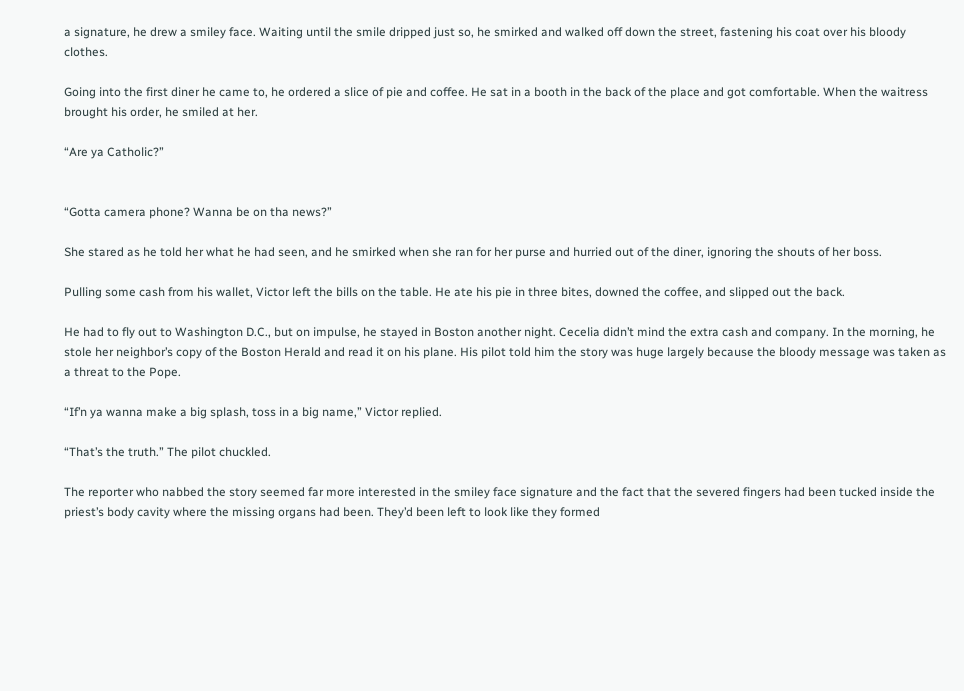a signature, he drew a smiley face. Waiting until the smile dripped just so, he smirked and walked off down the street, fastening his coat over his bloody clothes.

Going into the first diner he came to, he ordered a slice of pie and coffee. He sat in a booth in the back of the place and got comfortable. When the waitress brought his order, he smiled at her.

“Are ya Catholic?”


“Gotta camera phone? Wanna be on tha news?”

She stared as he told her what he had seen, and he smirked when she ran for her purse and hurried out of the diner, ignoring the shouts of her boss.

Pulling some cash from his wallet, Victor left the bills on the table. He ate his pie in three bites, downed the coffee, and slipped out the back.

He had to fly out to Washington D.C., but on impulse, he stayed in Boston another night. Cecelia didn’t mind the extra cash and company. In the morning, he stole her neighbor’s copy of the Boston Herald and read it on his plane. His pilot told him the story was huge largely because the bloody message was taken as a threat to the Pope.

“If’n ya wanna make a big splash, toss in a big name,” Victor replied.

“That’s the truth.” The pilot chuckled.

The reporter who nabbed the story seemed far more interested in the smiley face signature and the fact that the severed fingers had been tucked inside the priest’s body cavity where the missing organs had been. They’d been left to look like they formed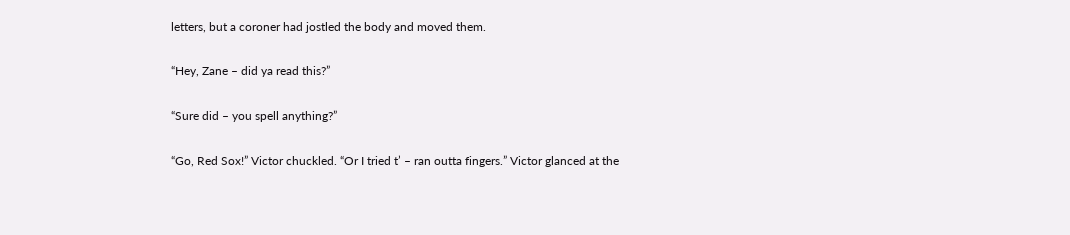letters, but a coroner had jostled the body and moved them.

“Hey, Zane – did ya read this?”

“Sure did – you spell anything?”

“Go, Red Sox!” Victor chuckled. “Or I tried t’ – ran outta fingers.” Victor glanced at the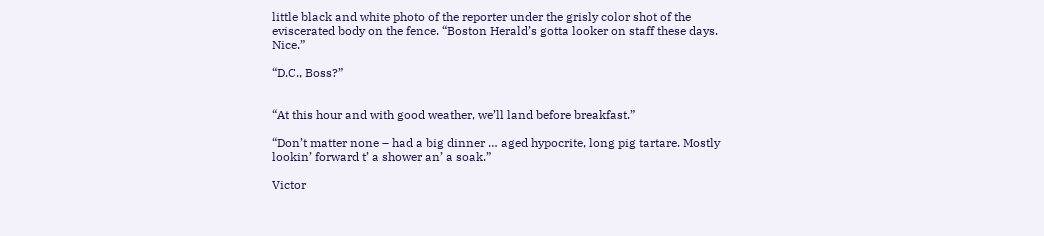little black and white photo of the reporter under the grisly color shot of the eviscerated body on the fence. “Boston Herald’s gotta looker on staff these days. Nice.”

“D.C., Boss?”


“At this hour and with good weather, we’ll land before breakfast.”

“Don’t matter none – had a big dinner … aged hypocrite, long pig tartare. Mostly lookin’ forward t’ a shower an’ a soak.”

Victor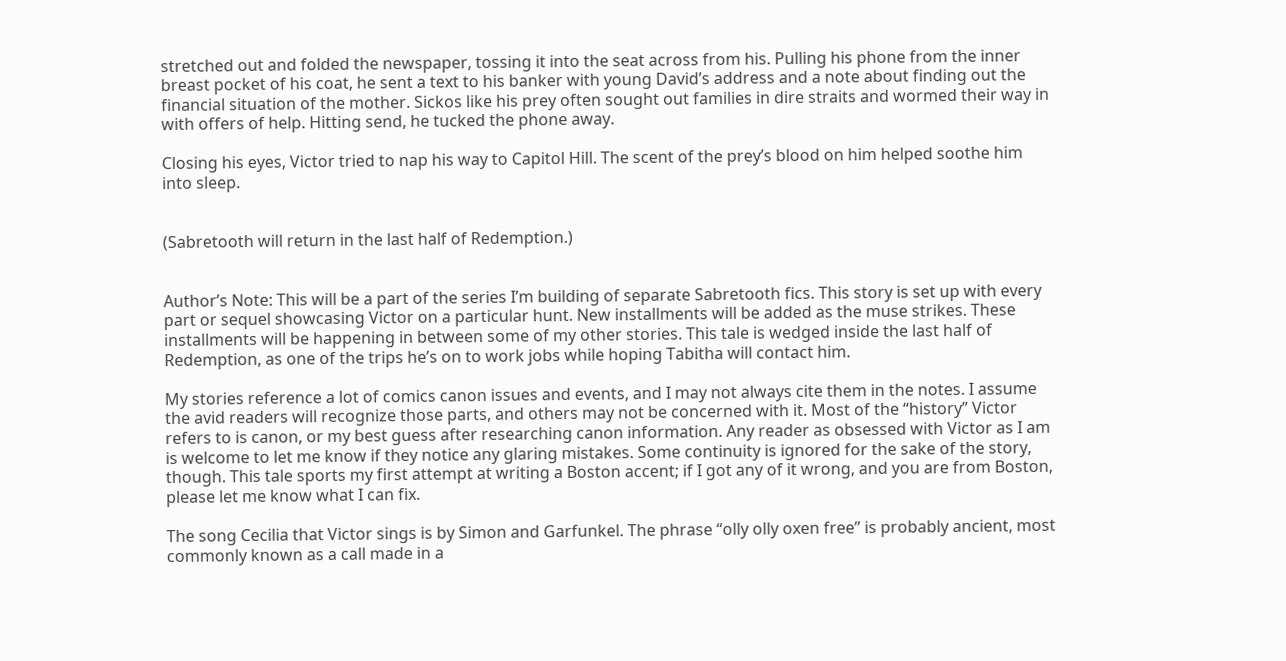stretched out and folded the newspaper, tossing it into the seat across from his. Pulling his phone from the inner breast pocket of his coat, he sent a text to his banker with young David’s address and a note about finding out the financial situation of the mother. Sickos like his prey often sought out families in dire straits and wormed their way in with offers of help. Hitting send, he tucked the phone away.

Closing his eyes, Victor tried to nap his way to Capitol Hill. The scent of the prey’s blood on him helped soothe him into sleep.


(Sabretooth will return in the last half of Redemption.)


Author’s Note: This will be a part of the series I’m building of separate Sabretooth fics. This story is set up with every part or sequel showcasing Victor on a particular hunt. New installments will be added as the muse strikes. These installments will be happening in between some of my other stories. This tale is wedged inside the last half of Redemption, as one of the trips he’s on to work jobs while hoping Tabitha will contact him.

My stories reference a lot of comics canon issues and events, and I may not always cite them in the notes. I assume the avid readers will recognize those parts, and others may not be concerned with it. Most of the “history” Victor refers to is canon, or my best guess after researching canon information. Any reader as obsessed with Victor as I am is welcome to let me know if they notice any glaring mistakes. Some continuity is ignored for the sake of the story, though. This tale sports my first attempt at writing a Boston accent; if I got any of it wrong, and you are from Boston, please let me know what I can fix.

The song Cecilia that Victor sings is by Simon and Garfunkel. The phrase “olly olly oxen free” is probably ancient, most commonly known as a call made in a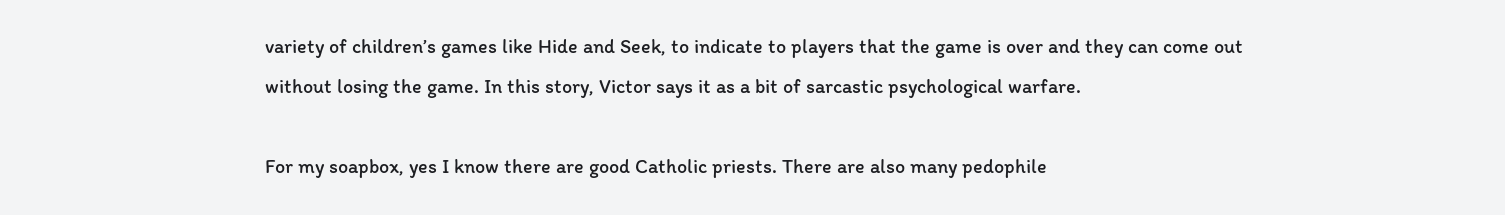variety of children’s games like Hide and Seek, to indicate to players that the game is over and they can come out without losing the game. In this story, Victor says it as a bit of sarcastic psychological warfare.

For my soapbox, yes I know there are good Catholic priests. There are also many pedophile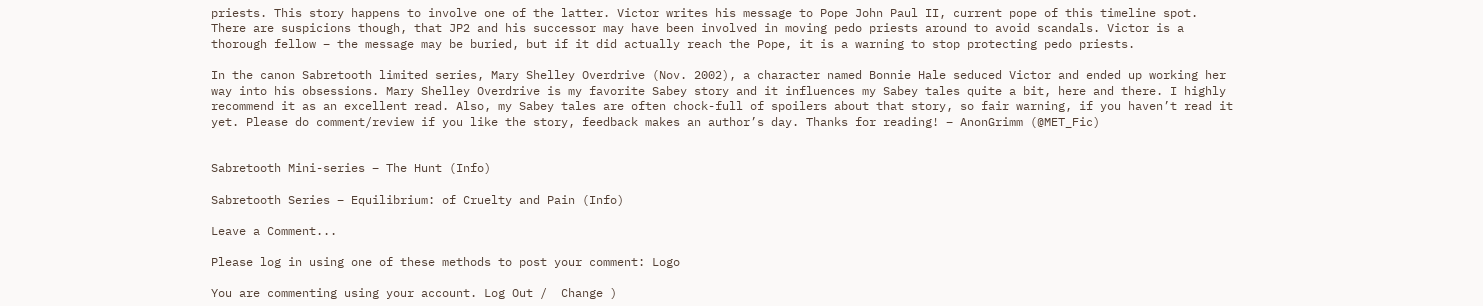priests. This story happens to involve one of the latter. Victor writes his message to Pope John Paul II, current pope of this timeline spot. There are suspicions though, that JP2 and his successor may have been involved in moving pedo priests around to avoid scandals. Victor is a thorough fellow – the message may be buried, but if it did actually reach the Pope, it is a warning to stop protecting pedo priests.

In the canon Sabretooth limited series, Mary Shelley Overdrive (Nov. 2002), a character named Bonnie Hale seduced Victor and ended up working her way into his obsessions. Mary Shelley Overdrive is my favorite Sabey story and it influences my Sabey tales quite a bit, here and there. I highly recommend it as an excellent read. Also, my Sabey tales are often chock-full of spoilers about that story, so fair warning, if you haven’t read it yet. Please do comment/review if you like the story, feedback makes an author’s day. Thanks for reading! – AnonGrimm (@MET_Fic)


Sabretooth Mini-series – The Hunt (Info)

Sabretooth Series – Equilibrium: of Cruelty and Pain (Info)

Leave a Comment...

Please log in using one of these methods to post your comment: Logo

You are commenting using your account. Log Out /  Change )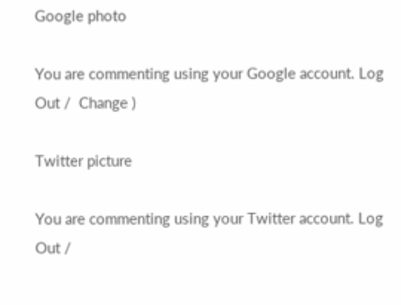Google photo

You are commenting using your Google account. Log Out /  Change )

Twitter picture

You are commenting using your Twitter account. Log Out /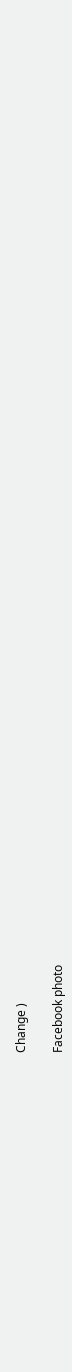Change )

Facebook photo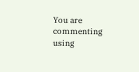You are commenting using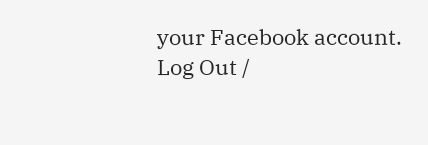your Facebook account. Log Out /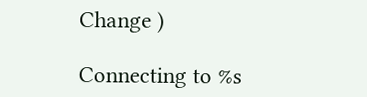Change )

Connecting to %s